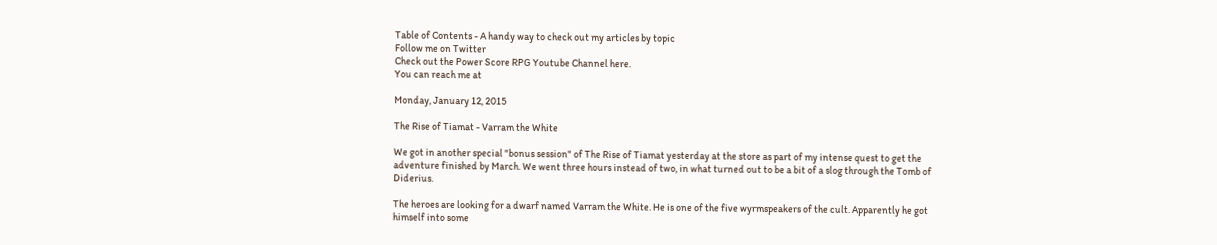Table of Contents - A handy way to check out my articles by topic
Follow me on Twitter
Check out the Power Score RPG Youtube Channel here.
You can reach me at

Monday, January 12, 2015

The Rise of Tiamat - Varram the White

We got in another special "bonus session" of The Rise of Tiamat yesterday at the store as part of my intense quest to get the adventure finished by March. We went three hours instead of two, in what turned out to be a bit of a slog through the Tomb of Diderius.

The heroes are looking for a dwarf named Varram the White. He is one of the five wyrmspeakers of the cult. Apparently he got himself into some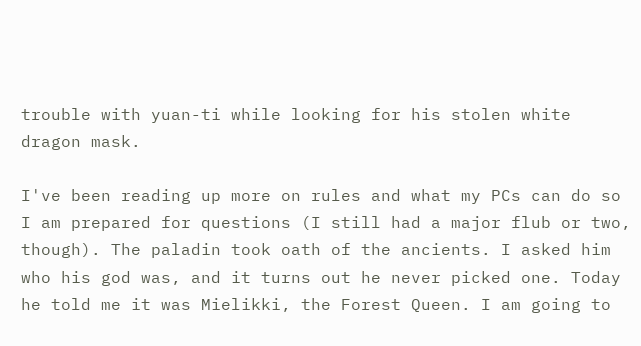trouble with yuan-ti while looking for his stolen white dragon mask.

I've been reading up more on rules and what my PCs can do so I am prepared for questions (I still had a major flub or two, though). The paladin took oath of the ancients. I asked him who his god was, and it turns out he never picked one. Today he told me it was Mielikki, the Forest Queen. I am going to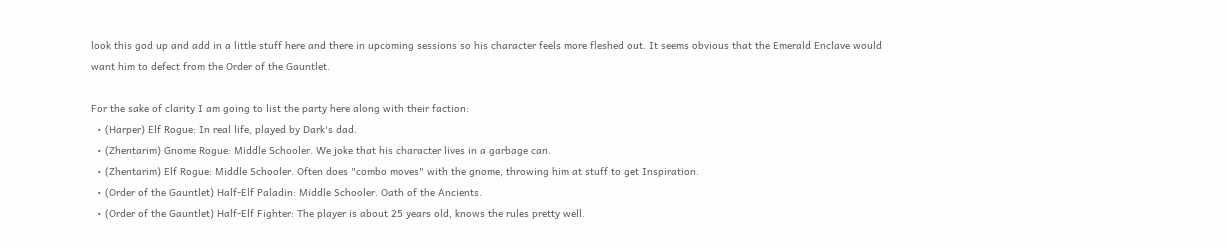look this god up and add in a little stuff here and there in upcoming sessions so his character feels more fleshed out. It seems obvious that the Emerald Enclave would want him to defect from the Order of the Gauntlet.

For the sake of clarity I am going to list the party here along with their faction:
  • (Harper) Elf Rogue: In real life, played by Dark's dad.
  • (Zhentarim) Gnome Rogue: Middle Schooler. We joke that his character lives in a garbage can.
  • (Zhentarim) Elf Rogue: Middle Schooler. Often does "combo moves" with the gnome, throwing him at stuff to get Inspiration.
  • (Order of the Gauntlet) Half-Elf Paladin: Middle Schooler. Oath of the Ancients.
  • (Order of the Gauntlet) Half-Elf Fighter: The player is about 25 years old, knows the rules pretty well.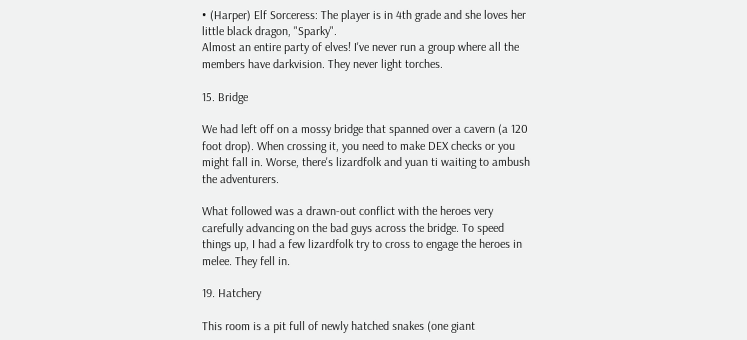• (Harper) Elf Sorceress: The player is in 4th grade and she loves her little black dragon, "Sparky".
Almost an entire party of elves! I've never run a group where all the members have darkvision. They never light torches.

15. Bridge

We had left off on a mossy bridge that spanned over a cavern (a 120 foot drop). When crossing it, you need to make DEX checks or you might fall in. Worse, there's lizardfolk and yuan ti waiting to ambush the adventurers.

What followed was a drawn-out conflict with the heroes very carefully advancing on the bad guys across the bridge. To speed things up, I had a few lizardfolk try to cross to engage the heroes in melee. They fell in.

19. Hatchery

This room is a pit full of newly hatched snakes (one giant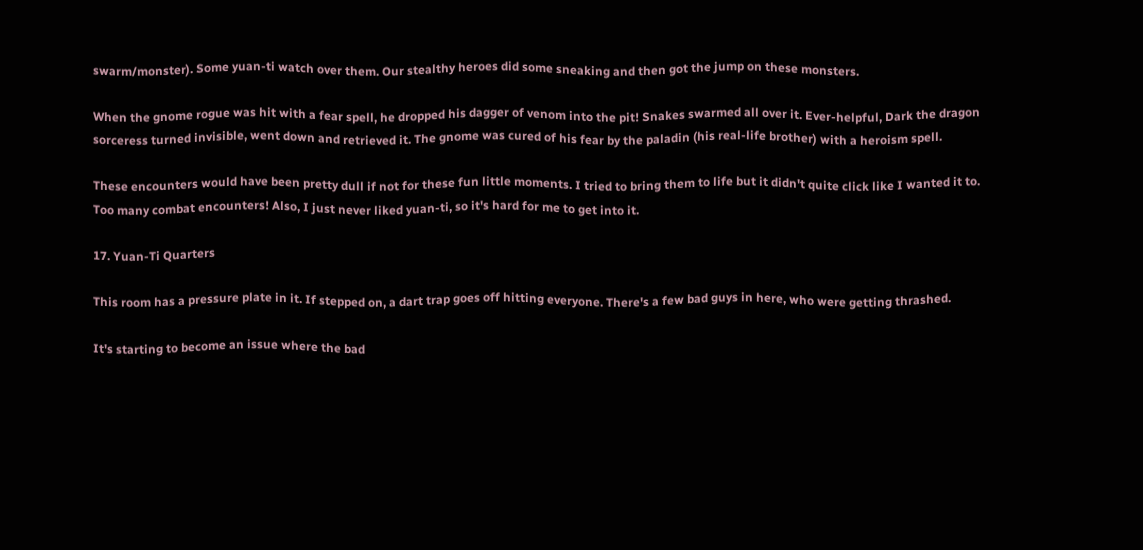swarm/monster). Some yuan-ti watch over them. Our stealthy heroes did some sneaking and then got the jump on these monsters.

When the gnome rogue was hit with a fear spell, he dropped his dagger of venom into the pit! Snakes swarmed all over it. Ever-helpful, Dark the dragon sorceress turned invisible, went down and retrieved it. The gnome was cured of his fear by the paladin (his real-life brother) with a heroism spell.

These encounters would have been pretty dull if not for these fun little moments. I tried to bring them to life but it didn't quite click like I wanted it to. Too many combat encounters! Also, I just never liked yuan-ti, so it's hard for me to get into it.

17. Yuan-Ti Quarters

This room has a pressure plate in it. If stepped on, a dart trap goes off hitting everyone. There's a few bad guys in here, who were getting thrashed.

It's starting to become an issue where the bad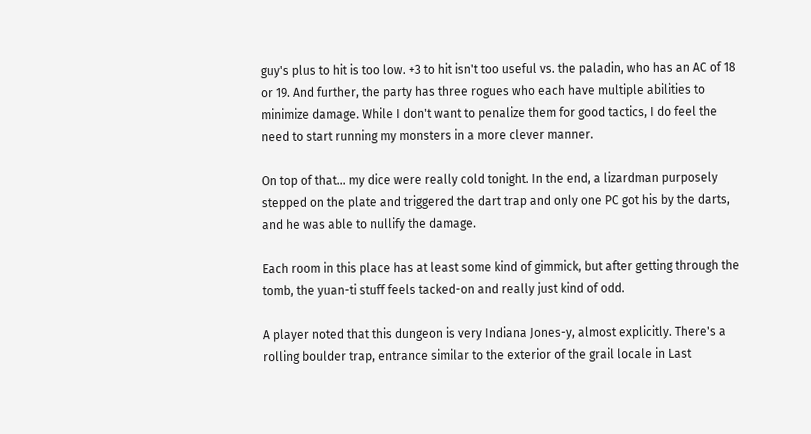guy's plus to hit is too low. +3 to hit isn't too useful vs. the paladin, who has an AC of 18 or 19. And further, the party has three rogues who each have multiple abilities to minimize damage. While I don't want to penalize them for good tactics, I do feel the need to start running my monsters in a more clever manner.

On top of that... my dice were really cold tonight. In the end, a lizardman purposely stepped on the plate and triggered the dart trap and only one PC got his by the darts, and he was able to nullify the damage.

Each room in this place has at least some kind of gimmick, but after getting through the tomb, the yuan-ti stuff feels tacked-on and really just kind of odd.

A player noted that this dungeon is very Indiana Jones-y, almost explicitly. There's a rolling boulder trap, entrance similar to the exterior of the grail locale in Last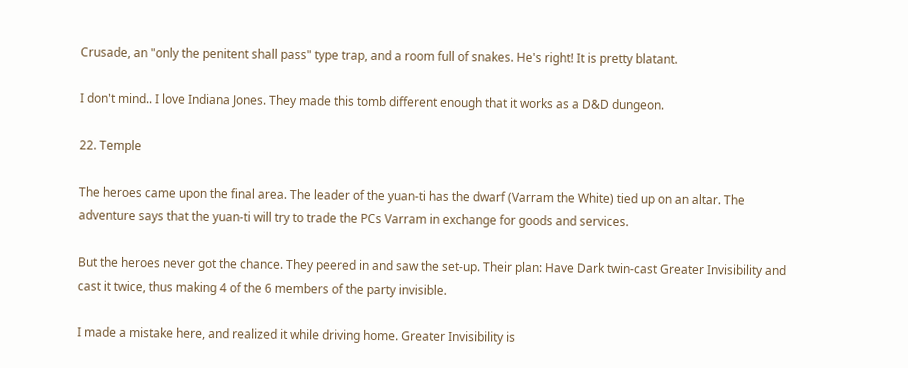Crusade, an "only the penitent shall pass" type trap, and a room full of snakes. He's right! It is pretty blatant.

I don't mind.. I love Indiana Jones. They made this tomb different enough that it works as a D&D dungeon.

22. Temple

The heroes came upon the final area. The leader of the yuan-ti has the dwarf (Varram the White) tied up on an altar. The adventure says that the yuan-ti will try to trade the PCs Varram in exchange for goods and services.

But the heroes never got the chance. They peered in and saw the set-up. Their plan: Have Dark twin-cast Greater Invisibility and cast it twice, thus making 4 of the 6 members of the party invisible.

I made a mistake here, and realized it while driving home. Greater Invisibility is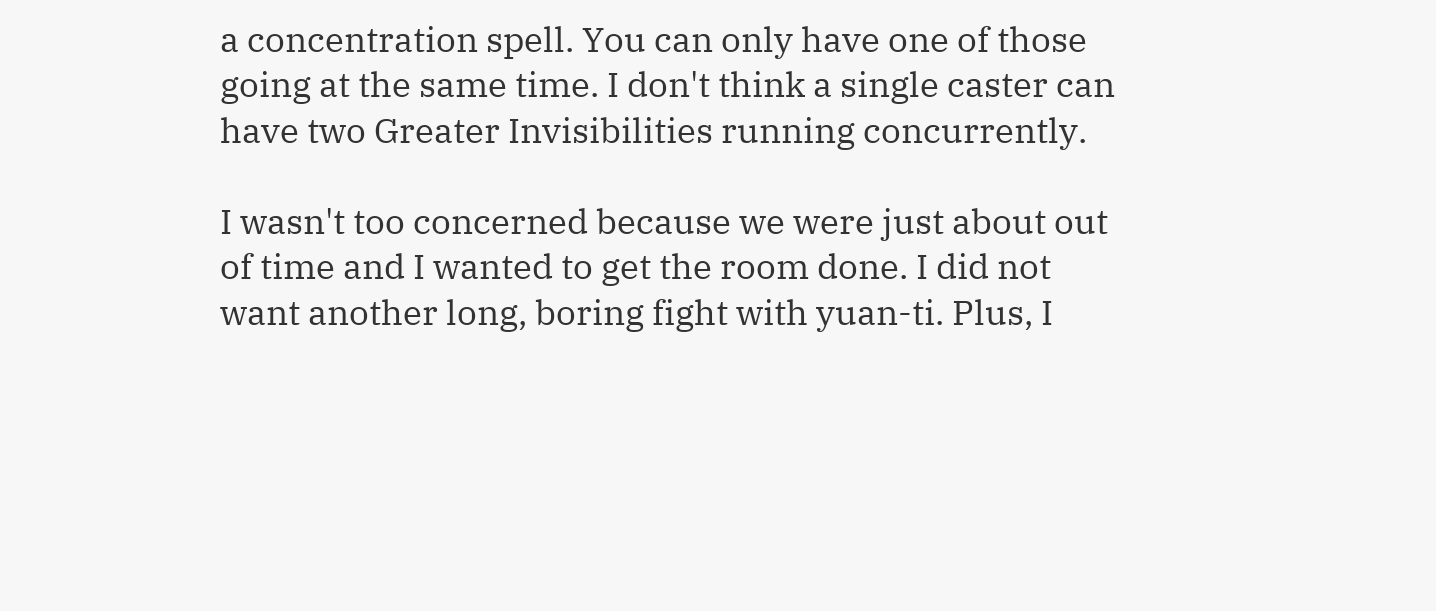a concentration spell. You can only have one of those going at the same time. I don't think a single caster can have two Greater Invisibilities running concurrently.

I wasn't too concerned because we were just about out of time and I wanted to get the room done. I did not want another long, boring fight with yuan-ti. Plus, I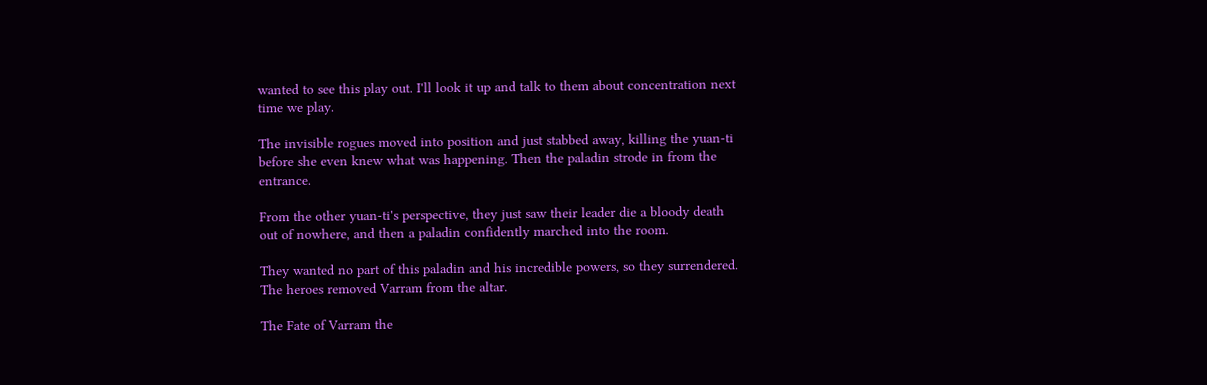wanted to see this play out. I'll look it up and talk to them about concentration next time we play.

The invisible rogues moved into position and just stabbed away, killing the yuan-ti before she even knew what was happening. Then the paladin strode in from the entrance.

From the other yuan-ti's perspective, they just saw their leader die a bloody death out of nowhere, and then a paladin confidently marched into the room.

They wanted no part of this paladin and his incredible powers, so they surrendered. The heroes removed Varram from the altar.

The Fate of Varram the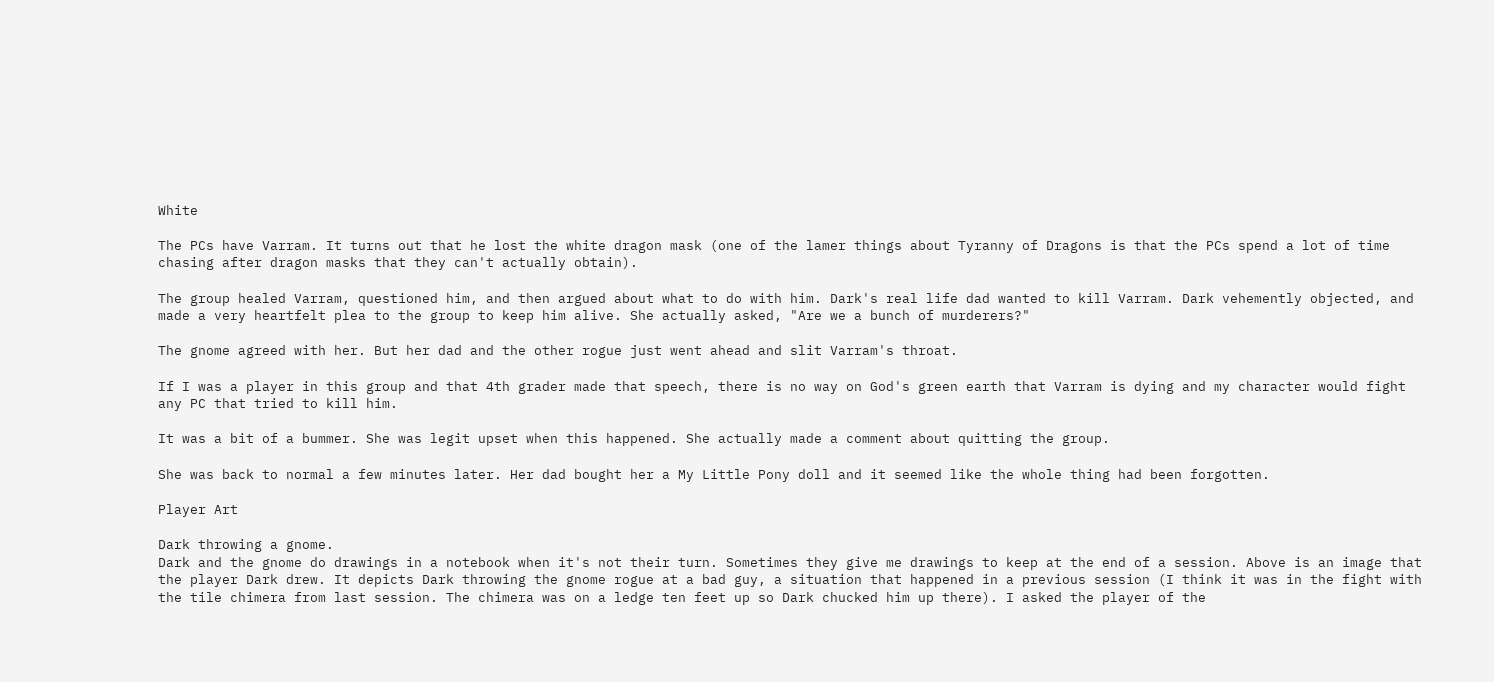White

The PCs have Varram. It turns out that he lost the white dragon mask (one of the lamer things about Tyranny of Dragons is that the PCs spend a lot of time chasing after dragon masks that they can't actually obtain).

The group healed Varram, questioned him, and then argued about what to do with him. Dark's real life dad wanted to kill Varram. Dark vehemently objected, and made a very heartfelt plea to the group to keep him alive. She actually asked, "Are we a bunch of murderers?"

The gnome agreed with her. But her dad and the other rogue just went ahead and slit Varram's throat.

If I was a player in this group and that 4th grader made that speech, there is no way on God's green earth that Varram is dying and my character would fight any PC that tried to kill him.

It was a bit of a bummer. She was legit upset when this happened. She actually made a comment about quitting the group.

She was back to normal a few minutes later. Her dad bought her a My Little Pony doll and it seemed like the whole thing had been forgotten.

Player Art

Dark throwing a gnome.
Dark and the gnome do drawings in a notebook when it's not their turn. Sometimes they give me drawings to keep at the end of a session. Above is an image that the player Dark drew. It depicts Dark throwing the gnome rogue at a bad guy, a situation that happened in a previous session (I think it was in the fight with the tile chimera from last session. The chimera was on a ledge ten feet up so Dark chucked him up there). I asked the player of the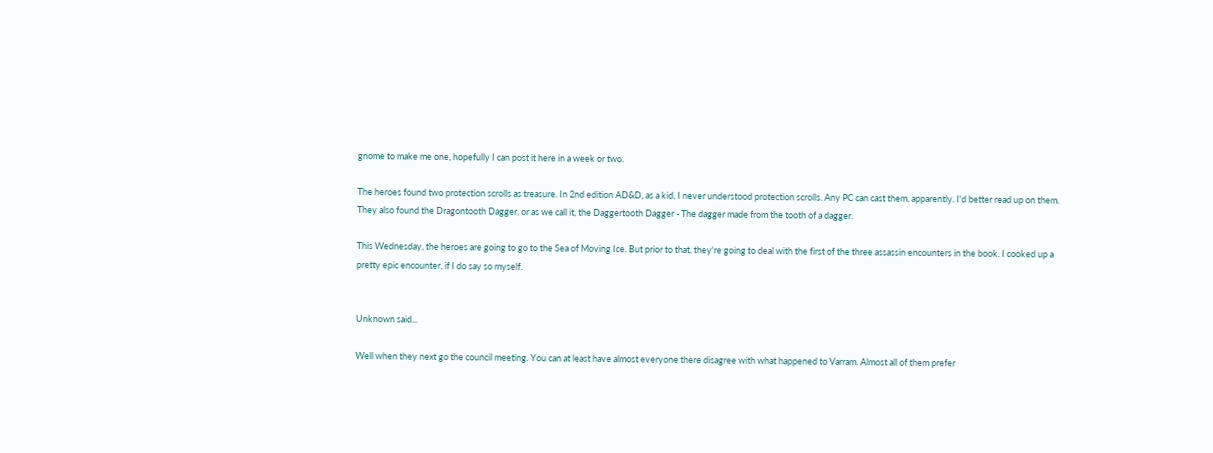gnome to make me one, hopefully I can post it here in a week or two.

The heroes found two protection scrolls as treasure. In 2nd edition AD&D, as a kid, I never understood protection scrolls. Any PC can cast them, apparently. I'd better read up on them.
They also found the Dragontooth Dagger, or as we call it, the Daggertooth Dagger - The dagger made from the tooth of a dagger.

This Wednesday, the heroes are going to go to the Sea of Moving Ice. But prior to that, they're going to deal with the first of the three assassin encounters in the book. I cooked up a pretty epic encounter, if I do say so myself.


Unknown said...

Well when they next go the council meeting. You can at least have almost everyone there disagree with what happened to Varram. Almost all of them prefer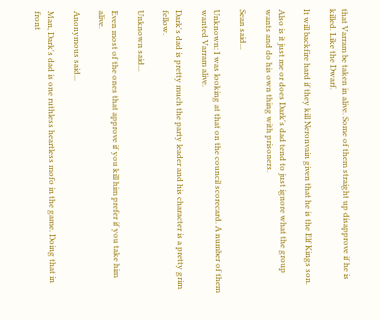that Varram be taken in alive. Some of them straight up disapprove if he is killed. Like the Dwarf.

It will backfire hard if they kill Neronvain given that he is the Elf Kings son.

Also is it just me or does Dark's dad tend to just ignore what the group wants and do his own thing with prisoners.

Sean said...

Unknown: I was looking at that on the council scorecard. A number of them wanted Varram alive.

Dark's dad is pretty much the party leader and his character is a pretty grim fellow.

Unknown said...

Even most of the ones that approve if you kill him prefer if you take him alive.

Anonymous said...

Man, Dark's dad is one ruthless heartless mofo in the game. Doing that in front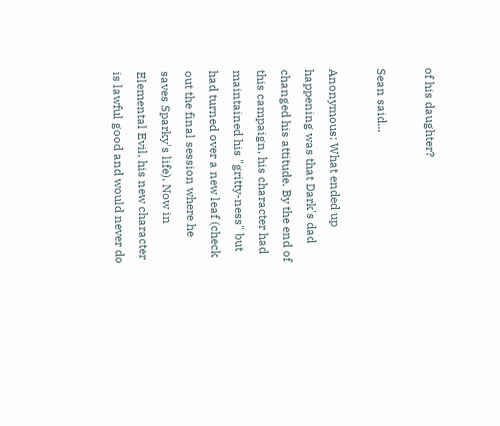of his daughter?

Sean said...

Anonymous: What ended up happening was that Dark's dad changed his attitude. By the end of this campaign, his character had maintained his "gritty-ness" but had turned over a new leaf (check out the final session where he saves Sparky's life). Now in Elemental Evil, his new character is lawful good and would never do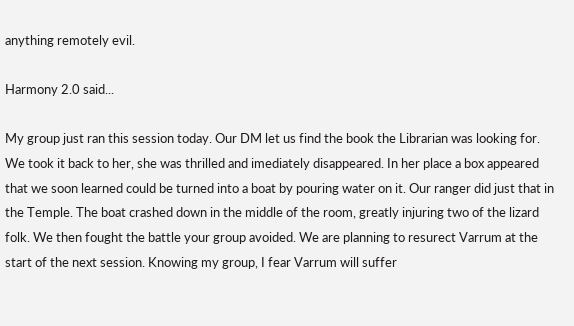anything remotely evil.

Harmony 2.0 said...

My group just ran this session today. Our DM let us find the book the Librarian was looking for. We took it back to her, she was thrilled and imediately disappeared. In her place a box appeared that we soon learned could be turned into a boat by pouring water on it. Our ranger did just that in the Temple. The boat crashed down in the middle of the room, greatly injuring two of the lizard folk. We then fought the battle your group avoided. We are planning to resurect Varrum at the start of the next session. Knowing my group, I fear Varrum will suffer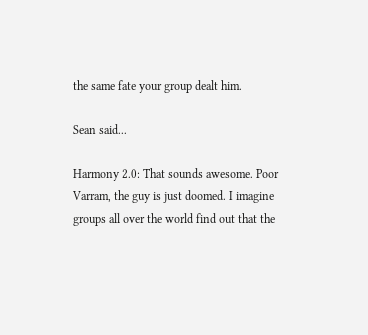the same fate your group dealt him.

Sean said...

Harmony 2.0: That sounds awesome. Poor Varram, the guy is just doomed. I imagine groups all over the world find out that the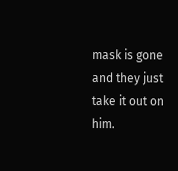mask is gone and they just take it out on him.